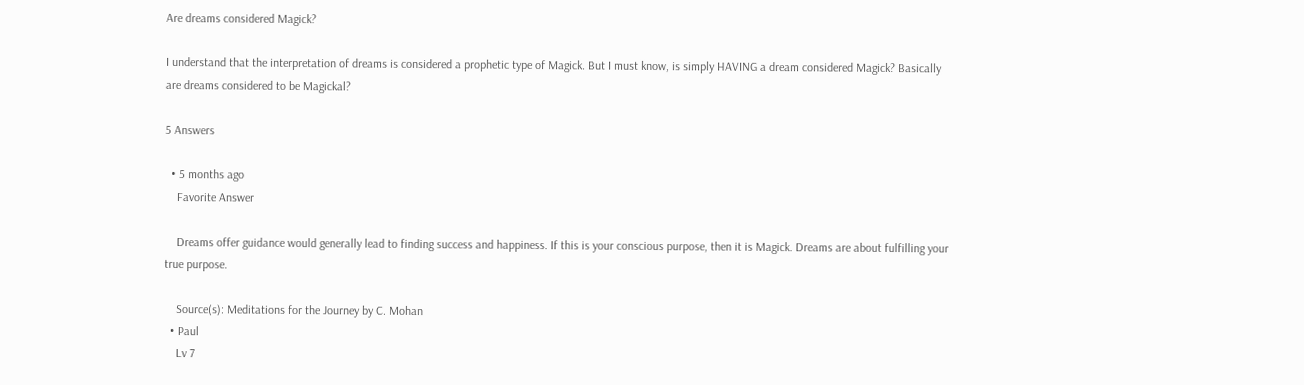Are dreams considered Magick?

I understand that the interpretation of dreams is considered a prophetic type of Magick. But I must know, is simply HAVING a dream considered Magick? Basically are dreams considered to be Magickal?

5 Answers

  • 5 months ago
    Favorite Answer

    Dreams offer guidance would generally lead to finding success and happiness. If this is your conscious purpose, then it is Magick. Dreams are about fulfilling your true purpose.

    Source(s): Meditations for the Journey by C. Mohan
  • Paul
    Lv 7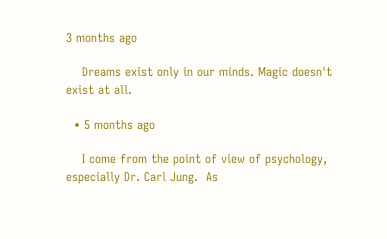3 months ago

    Dreams exist only in our minds. Magic doesn't exist at all.

  • 5 months ago

    I come from the point of view of psychology, especially Dr. Carl Jung.  As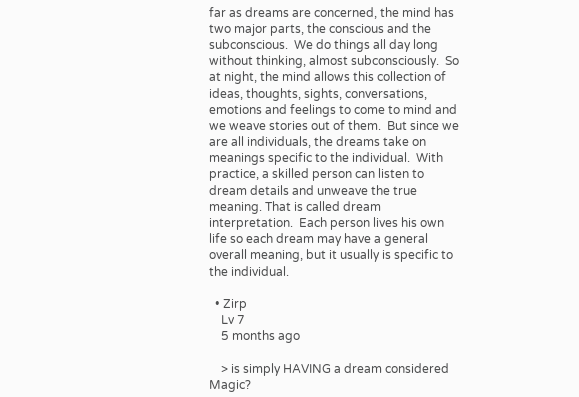far as dreams are concerned, the mind has two major parts, the conscious and the subconscious.  We do things all day long without thinking, almost subconsciously.  So at night, the mind allows this collection of ideas, thoughts, sights, conversations, emotions and feelings to come to mind and we weave stories out of them.  But since we are all individuals, the dreams take on meanings specific to the individual.  With practice, a skilled person can listen to dream details and unweave the true meaning. That is called dream interpretation.  Each person lives his own life so each dream may have a general overall meaning, but it usually is specific to the individual.

  • Zirp
    Lv 7
    5 months ago

    > is simply HAVING a dream considered Magic?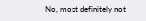No, most definitely not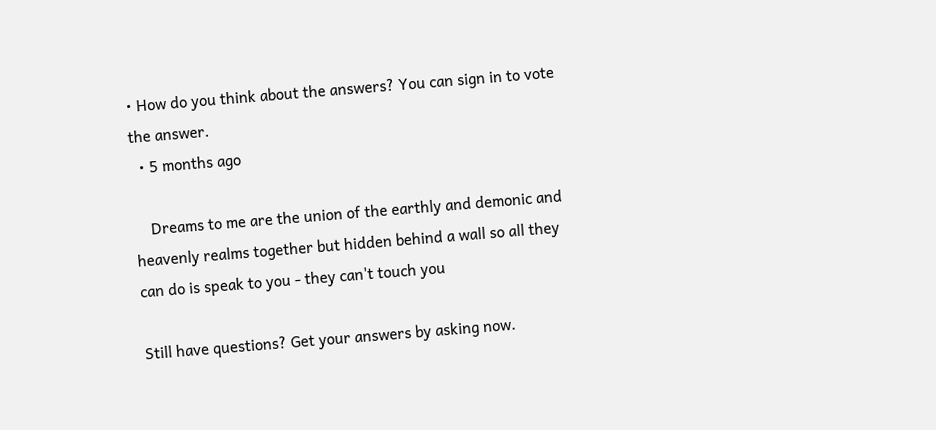• How do you think about the answers? You can sign in to vote the answer.
  • 5 months ago

    Dreams to me are the union of the earthly and demonic and heavenly realms together but hidden behind a wall so all they can do is speak to you - they can't touch you

Still have questions? Get your answers by asking now.